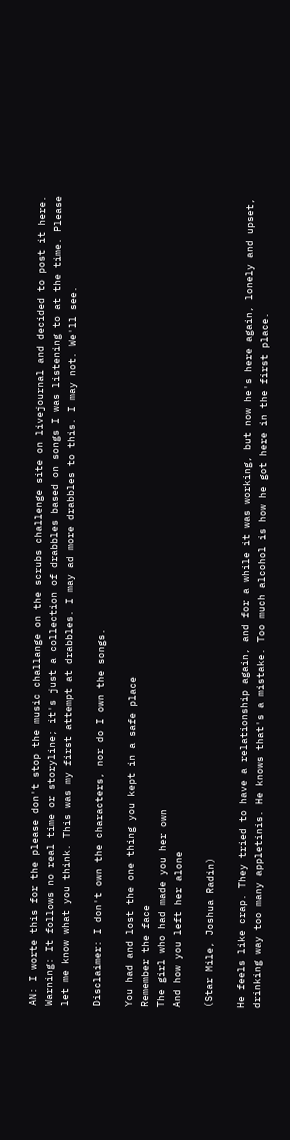AN: I worte this for the please don't stop the music challange on the scrubs challenge site on livejournal and decided to post it here. Warning: It follows no real time or storyline; it's just a collection of drabbles based on songs I was listening to at the time. Please let me know what you think. This was my first attempt at drabbles. I may ad more drabbles to this. I may not. We'll see.

Disclaimer: I don't own the characters, nor do I own the songs.

You had and lost the one thing you kept in a safe place
Remember the face
The girl who had made you her own
And how you left her alone

(Star Mile, Joshua Radin)

He feels like crap. They tried to have a relationship again, and for a while it was working, but now he's here again, lonely and upset, drinking way too many appletinis. He knows that's a mistake. Too much alcohol is how he got here in the first place.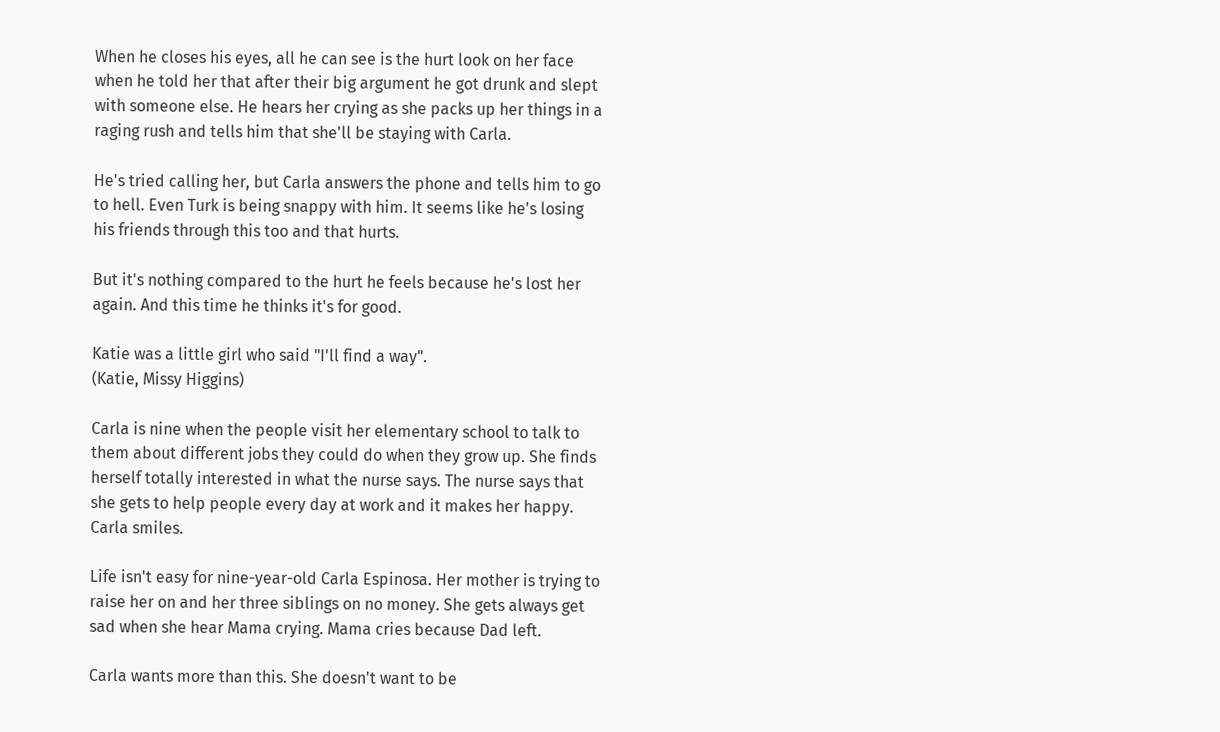When he closes his eyes, all he can see is the hurt look on her face when he told her that after their big argument he got drunk and slept with someone else. He hears her crying as she packs up her things in a raging rush and tells him that she'll be staying with Carla.

He's tried calling her, but Carla answers the phone and tells him to go to hell. Even Turk is being snappy with him. It seems like he's losing his friends through this too and that hurts.

But it's nothing compared to the hurt he feels because he's lost her again. And this time he thinks it's for good.

Katie was a little girl who said "I'll find a way".
(Katie, Missy Higgins)

Carla is nine when the people visit her elementary school to talk to them about different jobs they could do when they grow up. She finds herself totally interested in what the nurse says. The nurse says that she gets to help people every day at work and it makes her happy. Carla smiles.

Life isn't easy for nine-year-old Carla Espinosa. Her mother is trying to raise her on and her three siblings on no money. She gets always get sad when she hear Mama crying. Mama cries because Dad left.

Carla wants more than this. She doesn't want to be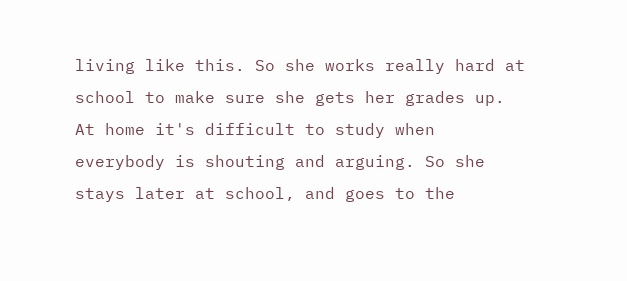living like this. So she works really hard at school to make sure she gets her grades up. At home it's difficult to study when everybody is shouting and arguing. So she stays later at school, and goes to the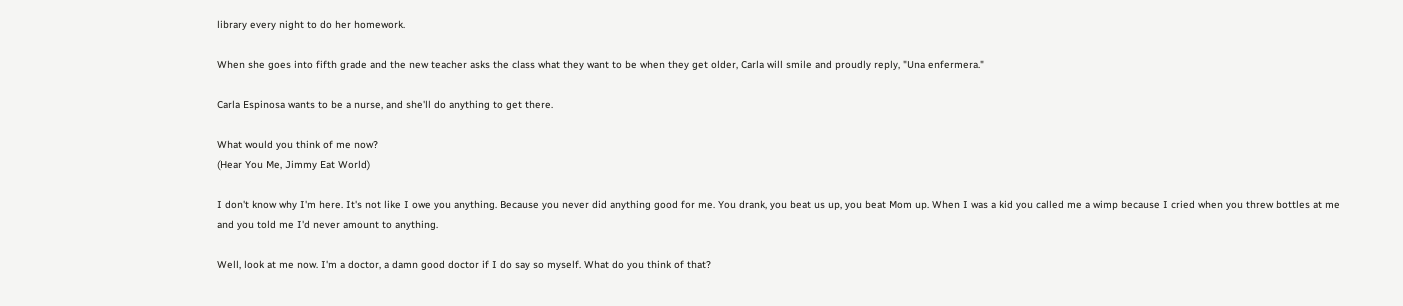library every night to do her homework.

When she goes into fifth grade and the new teacher asks the class what they want to be when they get older, Carla will smile and proudly reply, "Una enfermera."

Carla Espinosa wants to be a nurse, and she'll do anything to get there.

What would you think of me now?
(Hear You Me, Jimmy Eat World)

I don't know why I'm here. It's not like I owe you anything. Because you never did anything good for me. You drank, you beat us up, you beat Mom up. When I was a kid you called me a wimp because I cried when you threw bottles at me and you told me I'd never amount to anything.

Well, look at me now. I'm a doctor, a damn good doctor if I do say so myself. What do you think of that?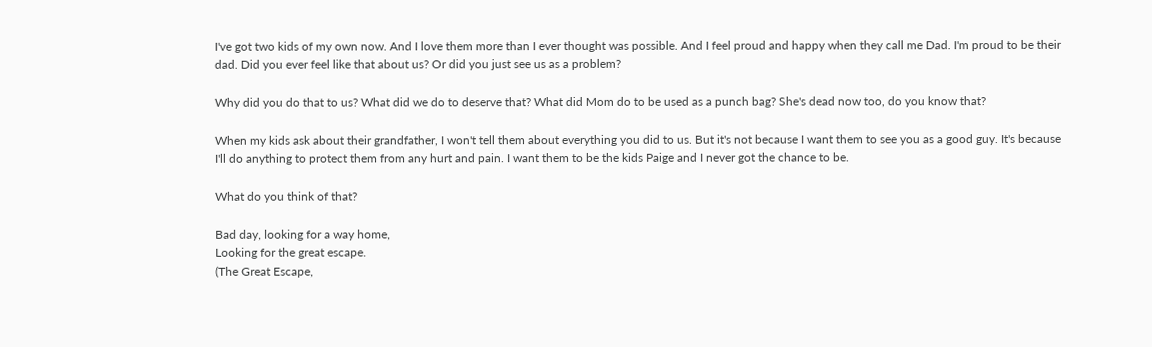I've got two kids of my own now. And I love them more than I ever thought was possible. And I feel proud and happy when they call me Dad. I'm proud to be their dad. Did you ever feel like that about us? Or did you just see us as a problem?

Why did you do that to us? What did we do to deserve that? What did Mom do to be used as a punch bag? She's dead now too, do you know that?

When my kids ask about their grandfather, I won't tell them about everything you did to us. But it's not because I want them to see you as a good guy. It's because I'll do anything to protect them from any hurt and pain. I want them to be the kids Paige and I never got the chance to be.

What do you think of that?

Bad day, looking for a way home,
Looking for the great escape.
(The Great Escape,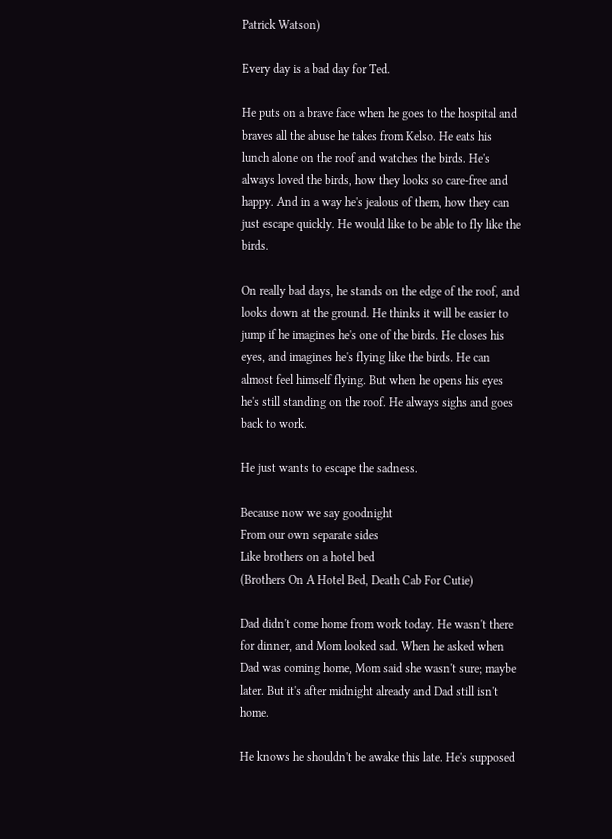Patrick Watson)

Every day is a bad day for Ted.

He puts on a brave face when he goes to the hospital and braves all the abuse he takes from Kelso. He eats his lunch alone on the roof and watches the birds. He's always loved the birds, how they looks so care-free and happy. And in a way he's jealous of them, how they can just escape quickly. He would like to be able to fly like the birds.

On really bad days, he stands on the edge of the roof, and looks down at the ground. He thinks it will be easier to jump if he imagines he's one of the birds. He closes his eyes, and imagines he's flying like the birds. He can almost feel himself flying. But when he opens his eyes he's still standing on the roof. He always sighs and goes back to work.

He just wants to escape the sadness.

Because now we say goodnight
From our own separate sides
Like brothers on a hotel bed
(Brothers On A Hotel Bed, Death Cab For Cutie)

Dad didn't come home from work today. He wasn't there for dinner, and Mom looked sad. When he asked when Dad was coming home, Mom said she wasn't sure; maybe later. But it's after midnight already and Dad still isn't home.

He knows he shouldn't be awake this late. He's supposed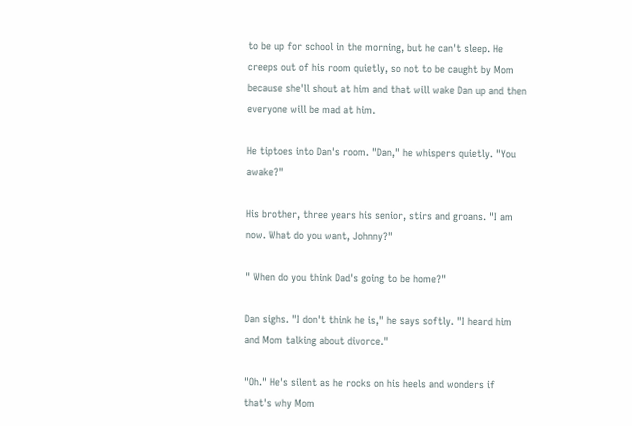to be up for school in the morning, but he can't sleep. He creeps out of his room quietly, so not to be caught by Mom because she'll shout at him and that will wake Dan up and then everyone will be mad at him.

He tiptoes into Dan's room. "Dan," he whispers quietly. "You awake?"

His brother, three years his senior, stirs and groans. "I am now. What do you want, Johnny?"

" When do you think Dad's going to be home?"

Dan sighs. "I don't think he is," he says softly. "I heard him and Mom talking about divorce."

"Oh." He's silent as he rocks on his heels and wonders if that's why Mom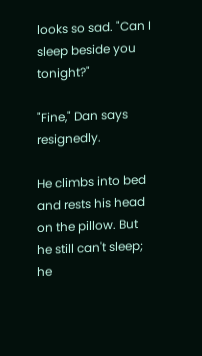looks so sad. "Can I sleep beside you tonight?"

"Fine," Dan says resignedly.

He climbs into bed and rests his head on the pillow. But he still can't sleep; he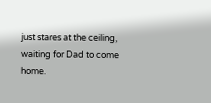just stares at the ceiling, waiting for Dad to come home.